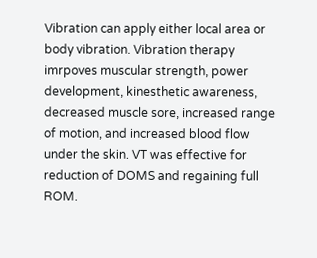Vibration can apply either local area or body vibration. Vibration therapy imrpoves muscular strength, power development, kinesthetic awareness, decreased muscle sore, increased range of motion, and increased blood flow under the skin. VT was effective for reduction of DOMS and regaining full ROM.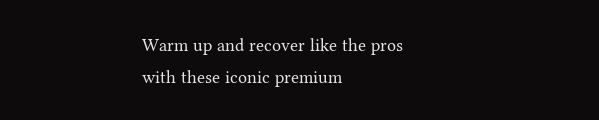Warm up and recover like the pros with these iconic premium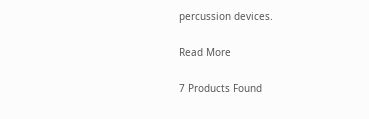percussion devices.

Read More

7 Products Found